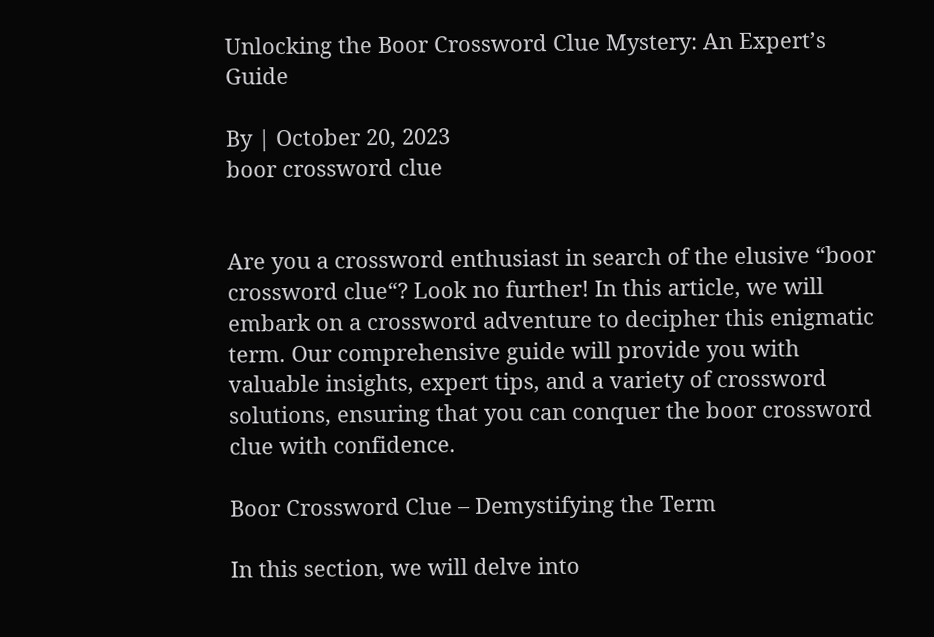Unlocking the Boor Crossword Clue Mystery: An Expert’s Guide

By | October 20, 2023
boor crossword clue


Are you a crossword enthusiast in search of the elusive “boor crossword clue“? Look no further! In this article, we will embark on a crossword adventure to decipher this enigmatic term. Our comprehensive guide will provide you with valuable insights, expert tips, and a variety of crossword solutions, ensuring that you can conquer the boor crossword clue with confidence.

Boor Crossword Clue – Demystifying the Term

In this section, we will delve into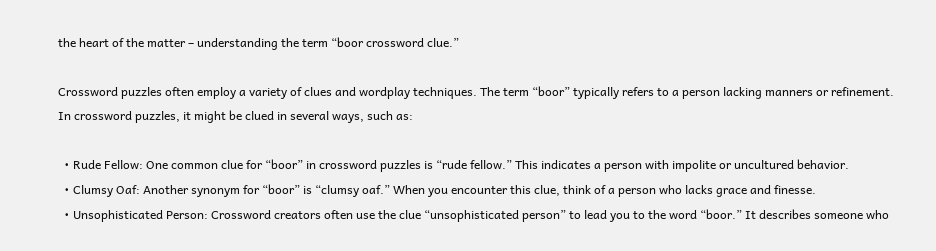the heart of the matter – understanding the term “boor crossword clue.”

Crossword puzzles often employ a variety of clues and wordplay techniques. The term “boor” typically refers to a person lacking manners or refinement. In crossword puzzles, it might be clued in several ways, such as:

  • Rude Fellow: One common clue for “boor” in crossword puzzles is “rude fellow.” This indicates a person with impolite or uncultured behavior.
  • Clumsy Oaf: Another synonym for “boor” is “clumsy oaf.” When you encounter this clue, think of a person who lacks grace and finesse.
  • Unsophisticated Person: Crossword creators often use the clue “unsophisticated person” to lead you to the word “boor.” It describes someone who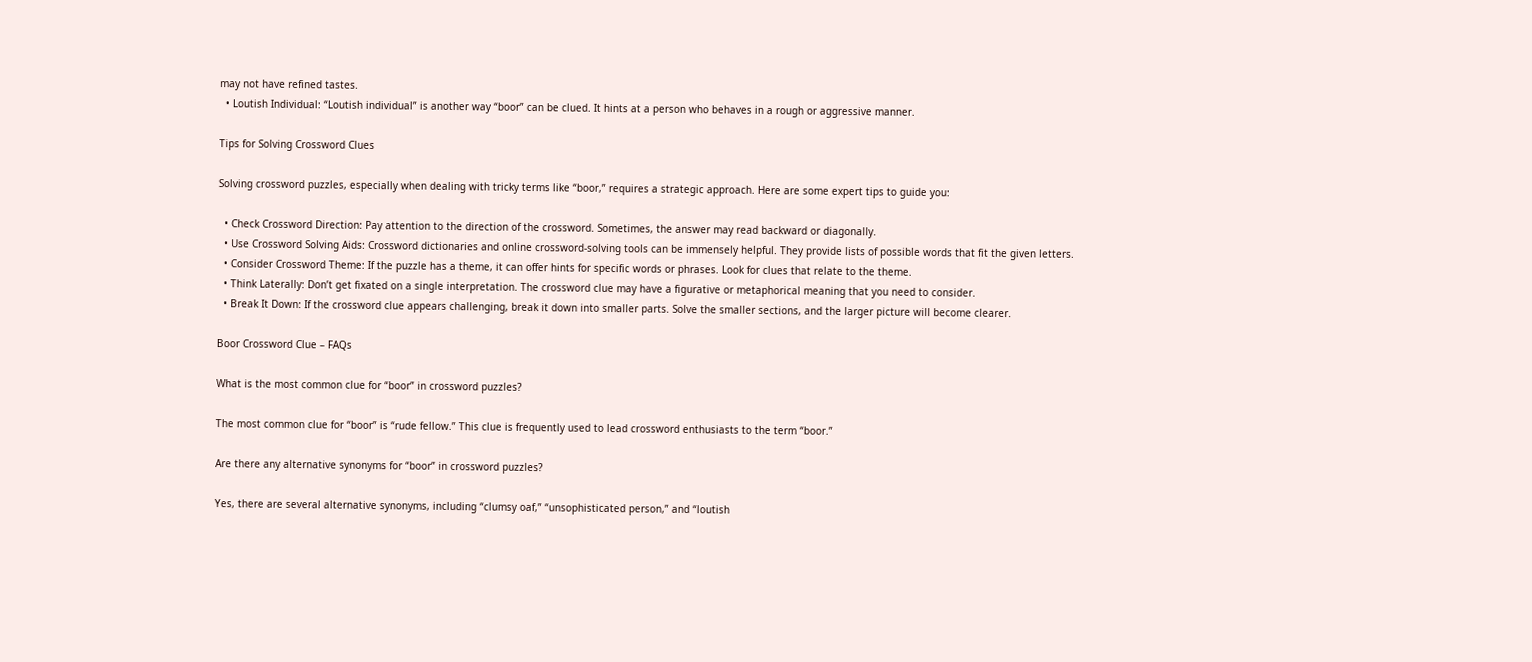may not have refined tastes.
  • Loutish Individual: “Loutish individual” is another way “boor” can be clued. It hints at a person who behaves in a rough or aggressive manner.

Tips for Solving Crossword Clues

Solving crossword puzzles, especially when dealing with tricky terms like “boor,” requires a strategic approach. Here are some expert tips to guide you:

  • Check Crossword Direction: Pay attention to the direction of the crossword. Sometimes, the answer may read backward or diagonally.
  • Use Crossword Solving Aids: Crossword dictionaries and online crossword-solving tools can be immensely helpful. They provide lists of possible words that fit the given letters.
  • Consider Crossword Theme: If the puzzle has a theme, it can offer hints for specific words or phrases. Look for clues that relate to the theme.
  • Think Laterally: Don’t get fixated on a single interpretation. The crossword clue may have a figurative or metaphorical meaning that you need to consider.
  • Break It Down: If the crossword clue appears challenging, break it down into smaller parts. Solve the smaller sections, and the larger picture will become clearer.

Boor Crossword Clue – FAQs

What is the most common clue for “boor” in crossword puzzles?

The most common clue for “boor” is “rude fellow.” This clue is frequently used to lead crossword enthusiasts to the term “boor.”

Are there any alternative synonyms for “boor” in crossword puzzles?

Yes, there are several alternative synonyms, including “clumsy oaf,” “unsophisticated person,” and “loutish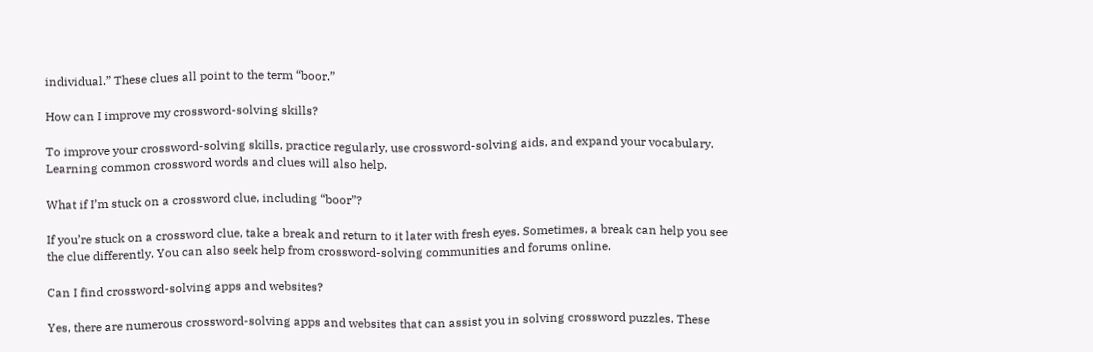individual.” These clues all point to the term “boor.”

How can I improve my crossword-solving skills?

To improve your crossword-solving skills, practice regularly, use crossword-solving aids, and expand your vocabulary. Learning common crossword words and clues will also help.

What if I’m stuck on a crossword clue, including “boor”?

If you’re stuck on a crossword clue, take a break and return to it later with fresh eyes. Sometimes, a break can help you see the clue differently. You can also seek help from crossword-solving communities and forums online.

Can I find crossword-solving apps and websites?

Yes, there are numerous crossword-solving apps and websites that can assist you in solving crossword puzzles. These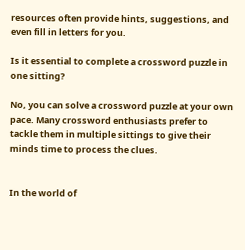resources often provide hints, suggestions, and even fill in letters for you.

Is it essential to complete a crossword puzzle in one sitting?

No, you can solve a crossword puzzle at your own pace. Many crossword enthusiasts prefer to tackle them in multiple sittings to give their minds time to process the clues.


In the world of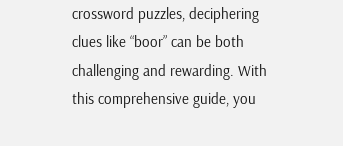crossword puzzles, deciphering clues like “boor” can be both challenging and rewarding. With this comprehensive guide, you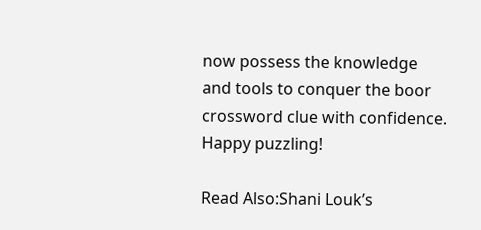now possess the knowledge and tools to conquer the boor crossword clue with confidence. Happy puzzling!

Read Also:Shani Louk’s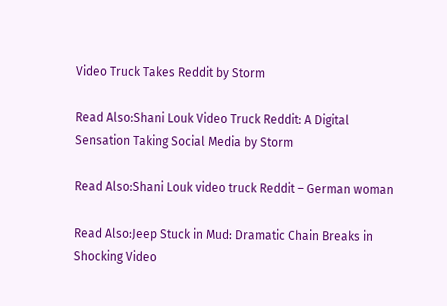Video Truck Takes Reddit by Storm

Read Also:Shani Louk Video Truck Reddit: A Digital Sensation Taking Social Media by Storm

Read Also:Shani Louk video truck Reddit – German woman

Read Also:Jeep Stuck in Mud: Dramatic Chain Breaks in Shocking Video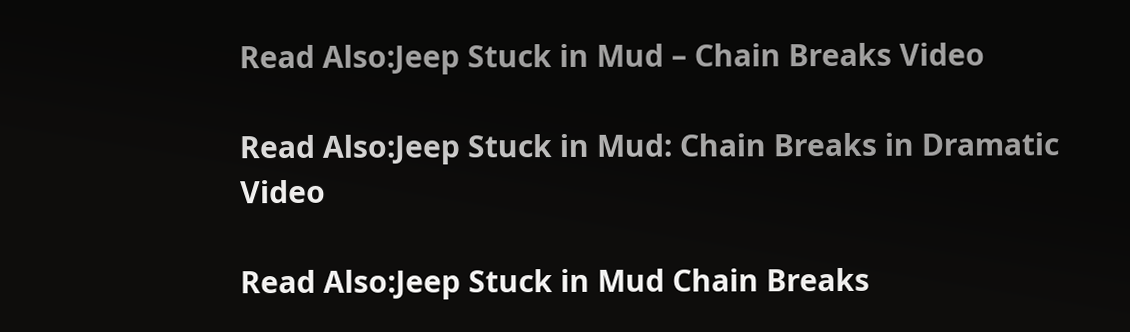Read Also:Jeep Stuck in Mud – Chain Breaks Video

Read Also:Jeep Stuck in Mud: Chain Breaks in Dramatic Video

Read Also:Jeep Stuck in Mud Chain Breaks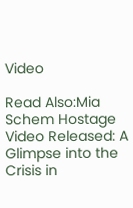Video

Read Also:Mia Schem Hostage Video Released: A Glimpse into the Crisis in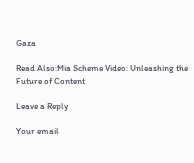Gaza

Read Also:Mia Scheme Video: Unleashing the Future of Content

Leave a Reply

Your email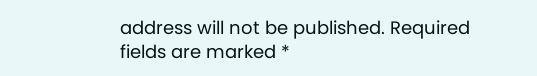address will not be published. Required fields are marked *